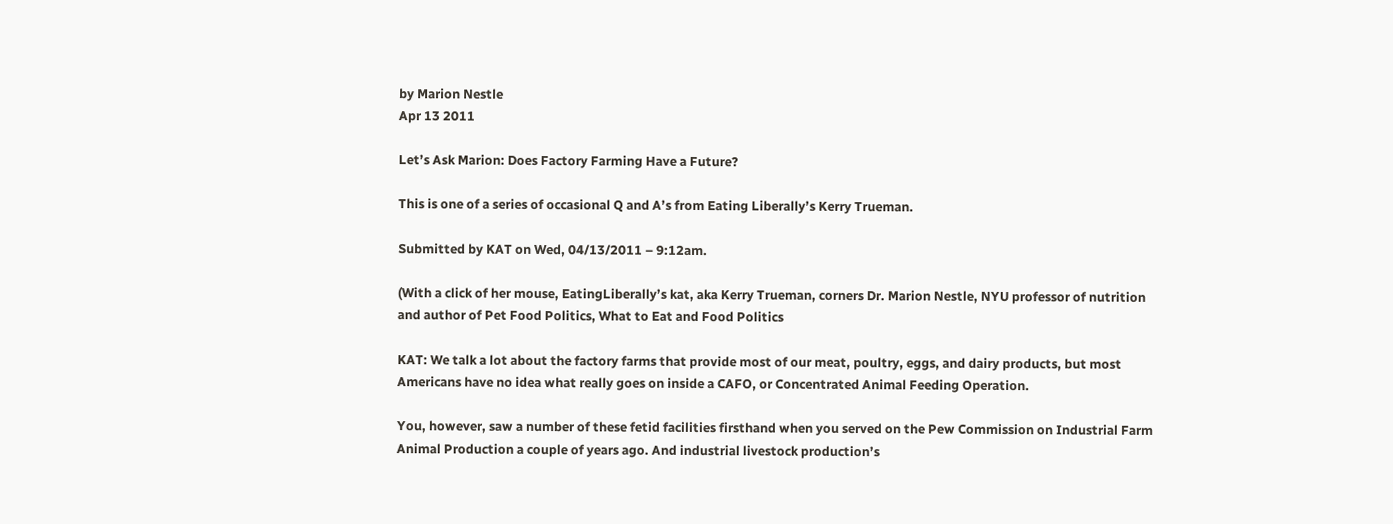by Marion Nestle
Apr 13 2011

Let’s Ask Marion: Does Factory Farming Have a Future?

This is one of a series of occasional Q and A’s from Eating Liberally’s Kerry Trueman.

Submitted by KAT on Wed, 04/13/2011 – 9:12am.

(With a click of her mouse, EatingLiberally’s kat, aka Kerry Trueman, corners Dr. Marion Nestle, NYU professor of nutrition and author of Pet Food Politics, What to Eat and Food Politics

KAT: We talk a lot about the factory farms that provide most of our meat, poultry, eggs, and dairy products, but most Americans have no idea what really goes on inside a CAFO, or Concentrated Animal Feeding Operation.

You, however, saw a number of these fetid facilities firsthand when you served on the Pew Commission on Industrial Farm Animal Production a couple of years ago. And industrial livestock production’s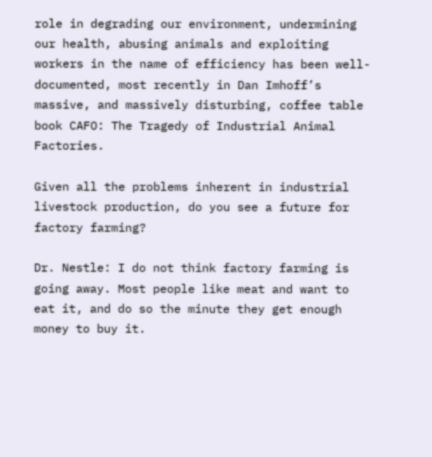role in degrading our environment, undermining our health, abusing animals and exploiting workers in the name of efficiency has been well-documented, most recently in Dan Imhoff’s massive, and massively disturbing, coffee table book CAFO: The Tragedy of Industrial Animal Factories.

Given all the problems inherent in industrial livestock production, do you see a future for factory farming?

Dr. Nestle: I do not think factory farming is going away. Most people like meat and want to eat it, and do so the minute they get enough money to buy it.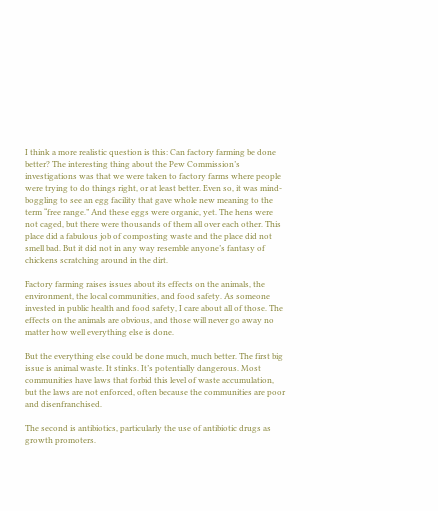I think a more realistic question is this: Can factory farming be done better? The interesting thing about the Pew Commission’s investigations was that we were taken to factory farms where people were trying to do things right, or at least better. Even so, it was mind-boggling to see an egg facility that gave whole new meaning to the term “free range.” And these eggs were organic, yet. The hens were not caged, but there were thousands of them all over each other. This place did a fabulous job of composting waste and the place did not smell bad. But it did not in any way resemble anyone’s fantasy of chickens scratching around in the dirt.

Factory farming raises issues about its effects on the animals, the environment, the local communities, and food safety. As someone invested in public health and food safety, I care about all of those. The effects on the animals are obvious, and those will never go away no matter how well everything else is done.

But the everything else could be done much, much better. The first big issue is animal waste. It stinks. It’s potentially dangerous. Most communities have laws that forbid this level of waste accumulation, but the laws are not enforced, often because the communities are poor and disenfranchised.

The second is antibiotics, particularly the use of antibiotic drugs as growth promoters.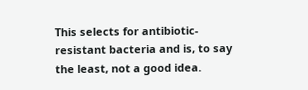This selects for antibiotic-resistant bacteria and is, to say the least, not a good idea.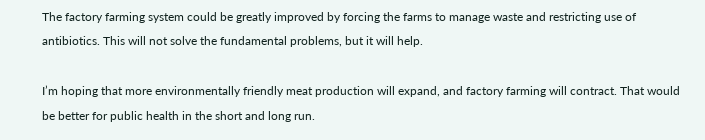The factory farming system could be greatly improved by forcing the farms to manage waste and restricting use of antibiotics. This will not solve the fundamental problems, but it will help.

I’m hoping that more environmentally friendly meat production will expand, and factory farming will contract. That would be better for public health in the short and long run.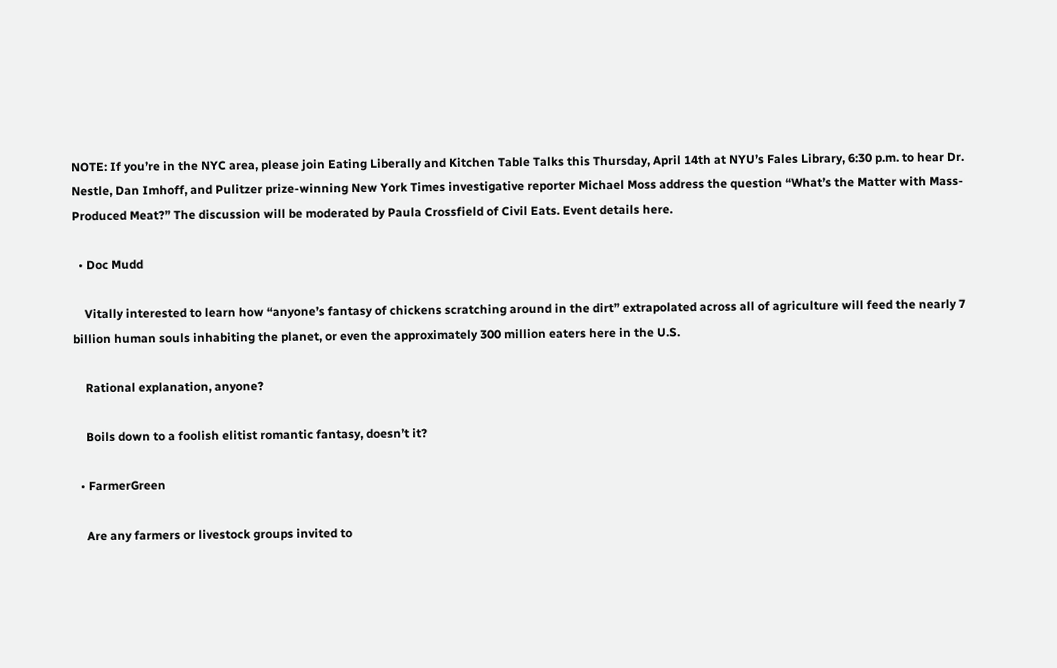NOTE: If you’re in the NYC area, please join Eating Liberally and Kitchen Table Talks this Thursday, April 14th at NYU’s Fales Library, 6:30 p.m. to hear Dr. Nestle, Dan Imhoff, and Pulitzer prize-winning New York Times investigative reporter Michael Moss address the question “What’s the Matter with Mass-Produced Meat?” The discussion will be moderated by Paula Crossfield of Civil Eats. Event details here.

  • Doc Mudd

    Vitally interested to learn how “anyone’s fantasy of chickens scratching around in the dirt” extrapolated across all of agriculture will feed the nearly 7 billion human souls inhabiting the planet, or even the approximately 300 million eaters here in the U.S.

    Rational explanation, anyone?

    Boils down to a foolish elitist romantic fantasy, doesn’t it?

  • FarmerGreen

    Are any farmers or livestock groups invited to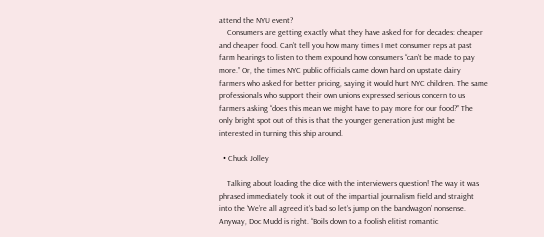attend the NYU event?
    Consumers are getting exactly what they have asked for for decades: cheaper and cheaper food. Can’t tell you how many times I met consumer reps at past farm hearings to listen to them expound how consumers “can’t be made to pay more.” Or, the times NYC public officials came down hard on upstate dairy farmers who asked for better pricing, saying it would hurt NYC children. The same professionals who support their own unions expressed serious concern to us farmers asking “does this mean we might have to pay more for our food?” The only bright spot out of this is that the younger generation just might be interested in turning this ship around.

  • Chuck Jolley

    Talking about loading the dice with the interviewers question! The way it was phrased immediately took it out of the impartial journalism field and straight into the ‘We’re all agreed it’s bad so let’s jump on the bandwagon’ nonsense. Anyway, Doc Mudd is right. “Boils down to a foolish elitist romantic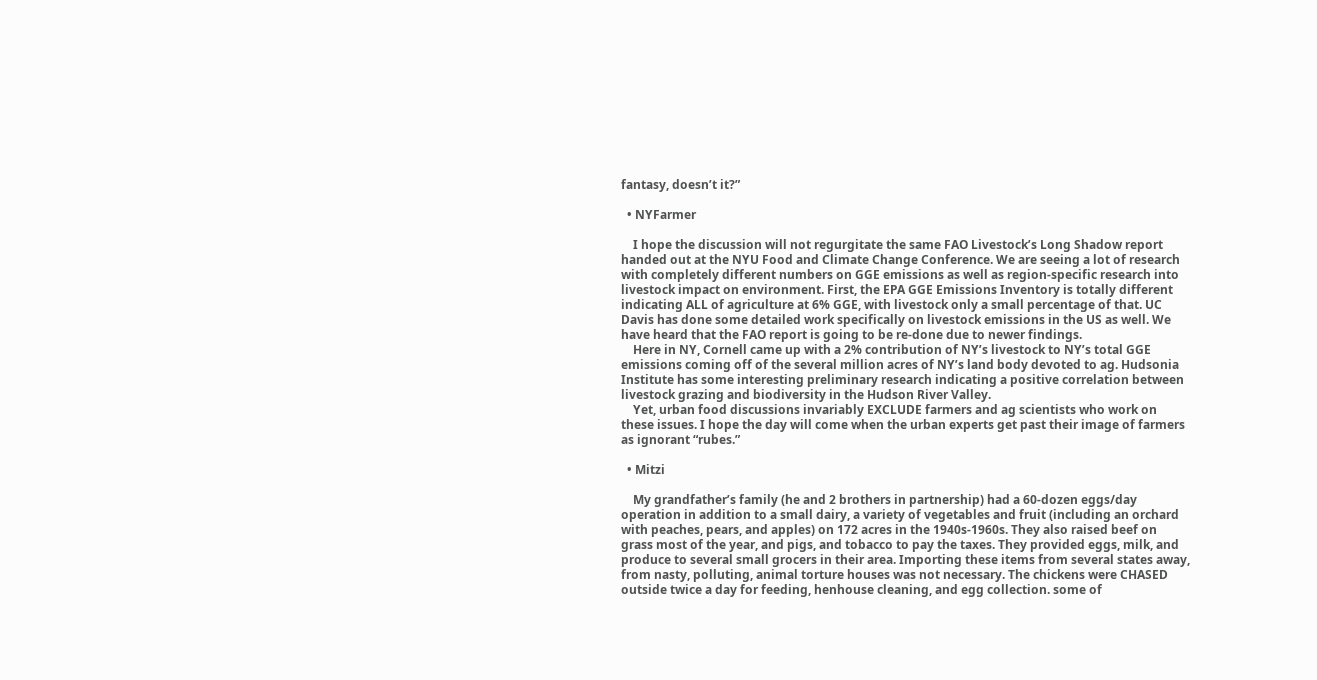fantasy, doesn’t it?”

  • NYFarmer

    I hope the discussion will not regurgitate the same FAO Livestock’s Long Shadow report handed out at the NYU Food and Climate Change Conference. We are seeing a lot of research with completely different numbers on GGE emissions as well as region-specific research into livestock impact on environment. First, the EPA GGE Emissions Inventory is totally different indicating ALL of agriculture at 6% GGE, with livestock only a small percentage of that. UC Davis has done some detailed work specifically on livestock emissions in the US as well. We have heard that the FAO report is going to be re-done due to newer findings.
    Here in NY, Cornell came up with a 2% contribution of NY’s livestock to NY’s total GGE emissions coming off of the several million acres of NY’s land body devoted to ag. Hudsonia Institute has some interesting preliminary research indicating a positive correlation between livestock grazing and biodiversity in the Hudson River Valley.
    Yet, urban food discussions invariably EXCLUDE farmers and ag scientists who work on these issues. I hope the day will come when the urban experts get past their image of farmers as ignorant “rubes.”

  • Mitzi

    My grandfather’s family (he and 2 brothers in partnership) had a 60-dozen eggs/day operation in addition to a small dairy, a variety of vegetables and fruit (including an orchard with peaches, pears, and apples) on 172 acres in the 1940s-1960s. They also raised beef on grass most of the year, and pigs, and tobacco to pay the taxes. They provided eggs, milk, and produce to several small grocers in their area. Importing these items from several states away, from nasty, polluting, animal torture houses was not necessary. The chickens were CHASED outside twice a day for feeding, henhouse cleaning, and egg collection. some of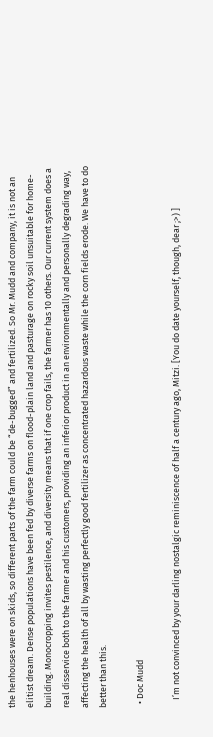the henhouses were on skids, so different parts of the farm could be “de-bugged” and fertilized. So Mr. Mudd and company, it is not an elitist dream. Dense populations have been fed by diverse farms on flood-plain land and pasturage on rocky soil unsuitable for home-building. Monocropping invites pestilence, and diversity means that if one crop fails, the farmer has 10 others. Our current system does a real disservice both to the farmer and his customers, providing an inferior product in an environmentally and personally degrading way, affecting the health of all by wasting perfectly good fertilizer as concentrated hazardous waste while the corn fields erode. We have to do better than this.

  • Doc Mudd

    I’m not convinced by your darling nostalgic reminiscence of half a century ago, Mitzi. [You do date yourself, though, dear ;>) ]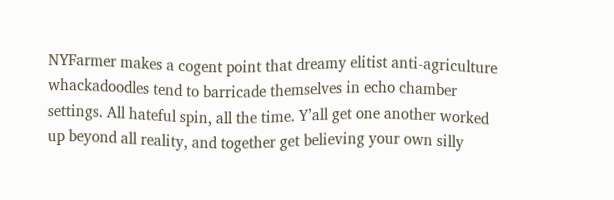NYFarmer makes a cogent point that dreamy elitist anti-agriculture whackadoodles tend to barricade themselves in echo chamber settings. All hateful spin, all the time. Y’all get one another worked up beyond all reality, and together get believing your own silly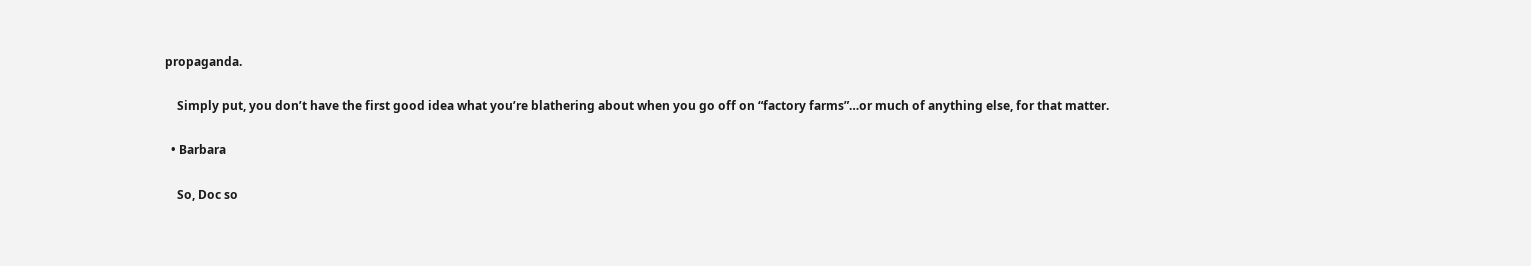propaganda.

    Simply put, you don’t have the first good idea what you’re blathering about when you go off on “factory farms”…or much of anything else, for that matter.

  • Barbara

    So, Doc so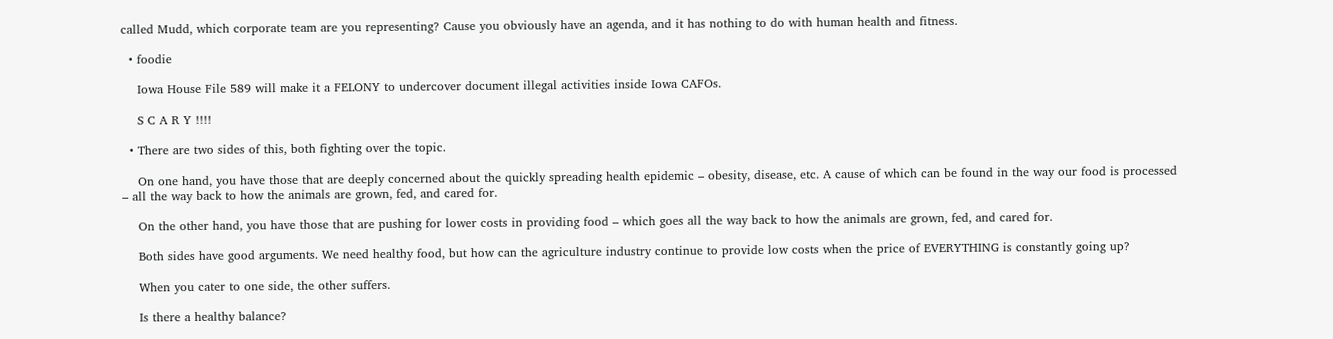called Mudd, which corporate team are you representing? Cause you obviously have an agenda, and it has nothing to do with human health and fitness.

  • foodie

    Iowa House File 589 will make it a FELONY to undercover document illegal activities inside Iowa CAFOs.

    S C A R Y !!!!

  • There are two sides of this, both fighting over the topic.

    On one hand, you have those that are deeply concerned about the quickly spreading health epidemic – obesity, disease, etc. A cause of which can be found in the way our food is processed – all the way back to how the animals are grown, fed, and cared for.

    On the other hand, you have those that are pushing for lower costs in providing food – which goes all the way back to how the animals are grown, fed, and cared for.

    Both sides have good arguments. We need healthy food, but how can the agriculture industry continue to provide low costs when the price of EVERYTHING is constantly going up?

    When you cater to one side, the other suffers.

    Is there a healthy balance?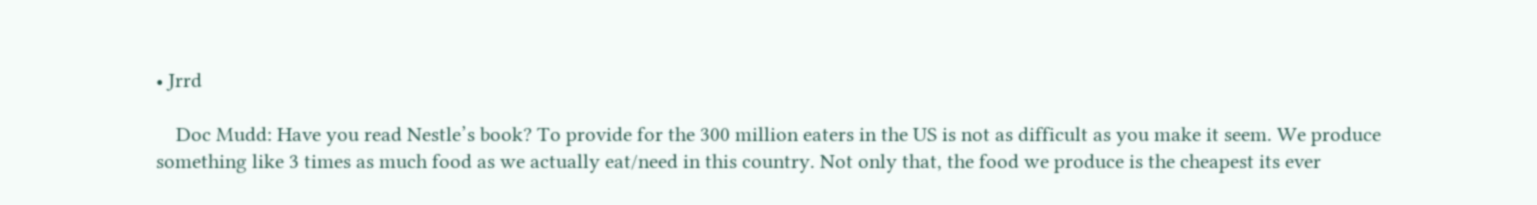• Jrrd

    Doc Mudd: Have you read Nestle’s book? To provide for the 300 million eaters in the US is not as difficult as you make it seem. We produce something like 3 times as much food as we actually eat/need in this country. Not only that, the food we produce is the cheapest its ever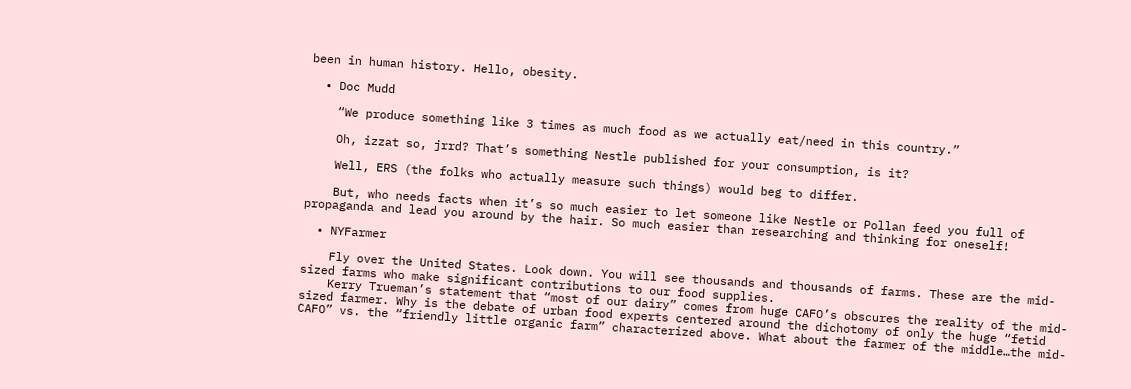been in human history. Hello, obesity.

  • Doc Mudd

    “We produce something like 3 times as much food as we actually eat/need in this country.”

    Oh, izzat so, jrrd? That’s something Nestle published for your consumption, is it?

    Well, ERS (the folks who actually measure such things) would beg to differ.

    But, who needs facts when it’s so much easier to let someone like Nestle or Pollan feed you full of propaganda and lead you around by the hair. So much easier than researching and thinking for oneself!

  • NYFarmer

    Fly over the United States. Look down. You will see thousands and thousands of farms. These are the mid-sized farms who make significant contributions to our food supplies.
    Kerry Trueman’s statement that “most of our dairy” comes from huge CAFO’s obscures the reality of the mid-sized farmer. Why is the debate of urban food experts centered around the dichotomy of only the huge “fetid CAFO” vs. the “friendly little organic farm” characterized above. What about the farmer of the middle…the mid-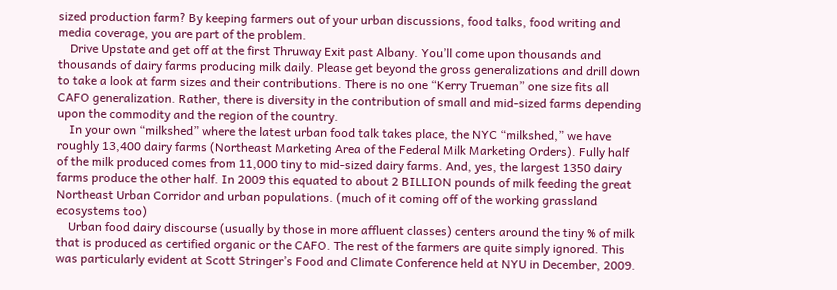sized production farm? By keeping farmers out of your urban discussions, food talks, food writing and media coverage, you are part of the problem.
    Drive Upstate and get off at the first Thruway Exit past Albany. You’ll come upon thousands and thousands of dairy farms producing milk daily. Please get beyond the gross generalizations and drill down to take a look at farm sizes and their contributions. There is no one “Kerry Trueman” one size fits all CAFO generalization. Rather, there is diversity in the contribution of small and mid-sized farms depending upon the commodity and the region of the country.
    In your own “milkshed” where the latest urban food talk takes place, the NYC “milkshed,” we have roughly 13,400 dairy farms (Northeast Marketing Area of the Federal Milk Marketing Orders). Fully half of the milk produced comes from 11,000 tiny to mid-sized dairy farms. And, yes, the largest 1350 dairy farms produce the other half. In 2009 this equated to about 2 BILLION pounds of milk feeding the great Northeast Urban Corridor and urban populations. (much of it coming off of the working grassland ecosystems too)
    Urban food dairy discourse (usually by those in more affluent classes) centers around the tiny % of milk that is produced as certified organic or the CAFO. The rest of the farmers are quite simply ignored. This was particularly evident at Scott Stringer’s Food and Climate Conference held at NYU in December, 2009.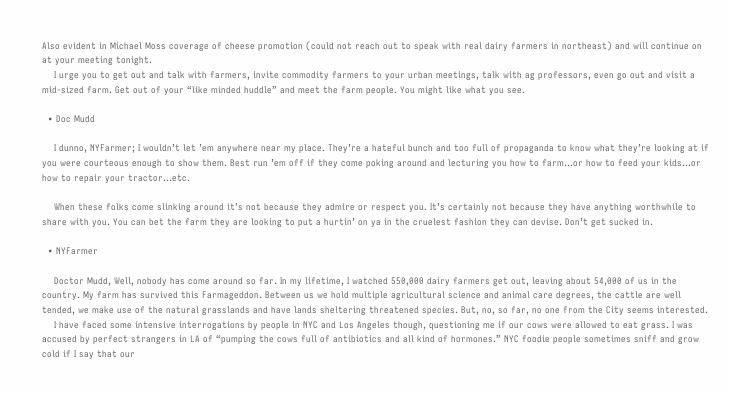Also evident in Michael Moss coverage of cheese promotion (could not reach out to speak with real dairy farmers in northeast) and will continue on at your meeting tonight.
    I urge you to get out and talk with farmers, invite commodity farmers to your urban meetings, talk with ag professors, even go out and visit a mid-sized farm. Get out of your “like minded huddle” and meet the farm people. You might like what you see.

  • Doc Mudd

    I dunno, NYFarmer; I wouldn’t let ’em anywhere near my place. They’re a hateful bunch and too full of propaganda to know what they’re looking at if you were courteous enough to show them. Best run ’em off if they come poking around and lecturing you how to farm…or how to feed your kids…or how to repair your tractor…etc.

    When these folks come slinking around it’s not because they admire or respect you. It’s certainly not because they have anything worthwhile to share with you. You can bet the farm they are looking to put a hurtin’ on ya in the cruelest fashion they can devise. Don’t get sucked in.

  • NYFarmer

    Doctor Mudd, Well, nobody has come around so far. In my lifetime, I watched 550,000 dairy farmers get out, leaving about 54,000 of us in the country. My farm has survived this Farmageddon. Between us we hold multiple agricultural science and animal care degrees, the cattle are well tended, we make use of the natural grasslands and have lands sheltering threatened species. But, no, so far, no one from the City seems interested.
    I have faced some intensive interrogations by people in NYC and Los Angeles though, questioning me if our cows were allowed to eat grass. I was accused by perfect strangers in LA of “pumping the cows full of antibiotics and all kind of hormones.” NYC foodie people sometimes sniff and grow cold if I say that our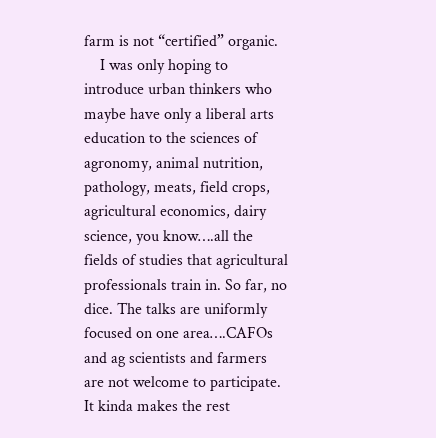farm is not “certified” organic.
    I was only hoping to introduce urban thinkers who maybe have only a liberal arts education to the sciences of agronomy, animal nutrition, pathology, meats, field crops, agricultural economics, dairy science, you know….all the fields of studies that agricultural professionals train in. So far, no dice. The talks are uniformly focused on one area….CAFOs and ag scientists and farmers are not welcome to participate. It kinda makes the rest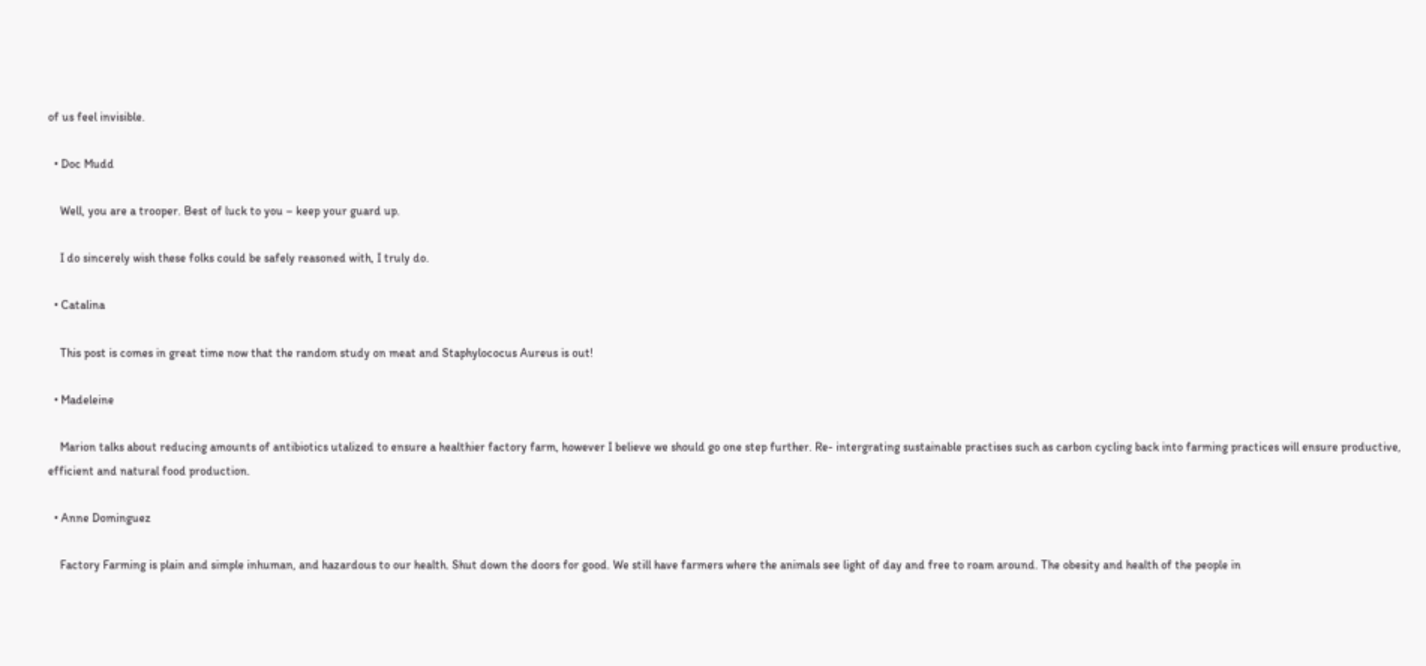of us feel invisible.

  • Doc Mudd

    Well, you are a trooper. Best of luck to you – keep your guard up.

    I do sincerely wish these folks could be safely reasoned with, I truly do.

  • Catalina

    This post is comes in great time now that the random study on meat and Staphylococus Aureus is out!

  • Madeleine

    Marion talks about reducing amounts of antibiotics utalized to ensure a healthier factory farm, however I believe we should go one step further. Re- intergrating sustainable practises such as carbon cycling back into farming practices will ensure productive, efficient and natural food production.

  • Anne Dominguez

    Factory Farming is plain and simple inhuman, and hazardous to our health. Shut down the doors for good. We still have farmers where the animals see light of day and free to roam around. The obesity and health of the people in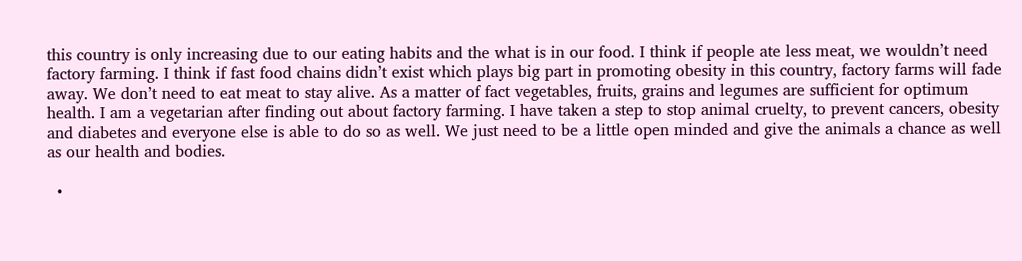this country is only increasing due to our eating habits and the what is in our food. I think if people ate less meat, we wouldn’t need factory farming. I think if fast food chains didn’t exist which plays big part in promoting obesity in this country, factory farms will fade away. We don’t need to eat meat to stay alive. As a matter of fact vegetables, fruits, grains and legumes are sufficient for optimum health. I am a vegetarian after finding out about factory farming. I have taken a step to stop animal cruelty, to prevent cancers, obesity and diabetes and everyone else is able to do so as well. We just need to be a little open minded and give the animals a chance as well as our health and bodies.

  •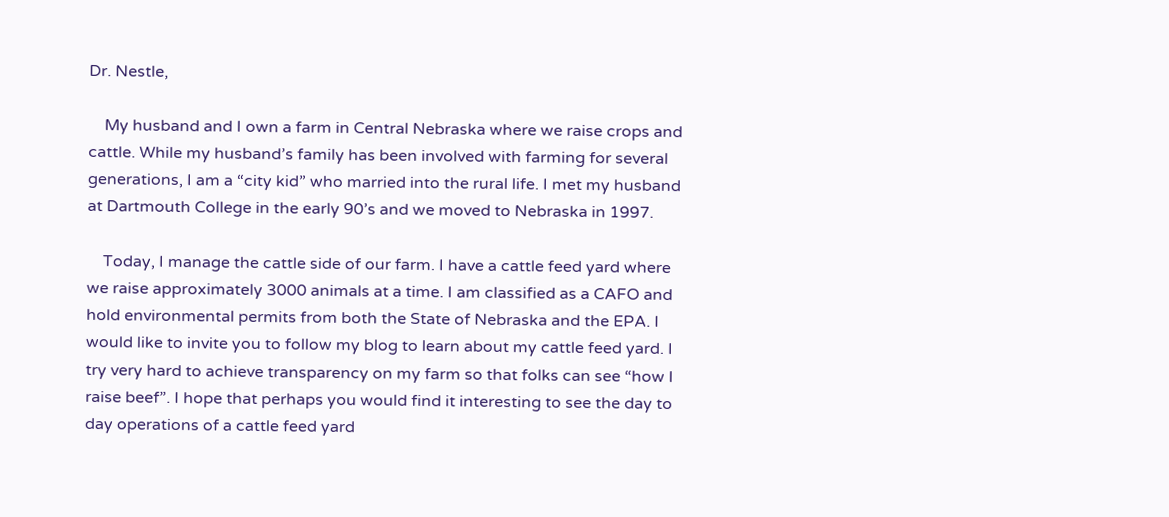Dr. Nestle,

    My husband and I own a farm in Central Nebraska where we raise crops and cattle. While my husband’s family has been involved with farming for several generations, I am a “city kid” who married into the rural life. I met my husband at Dartmouth College in the early 90’s and we moved to Nebraska in 1997.

    Today, I manage the cattle side of our farm. I have a cattle feed yard where we raise approximately 3000 animals at a time. I am classified as a CAFO and hold environmental permits from both the State of Nebraska and the EPA. I would like to invite you to follow my blog to learn about my cattle feed yard. I try very hard to achieve transparency on my farm so that folks can see “how I raise beef”. I hope that perhaps you would find it interesting to see the day to day operations of a cattle feed yard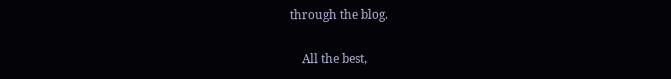through the blog.

    All the best,